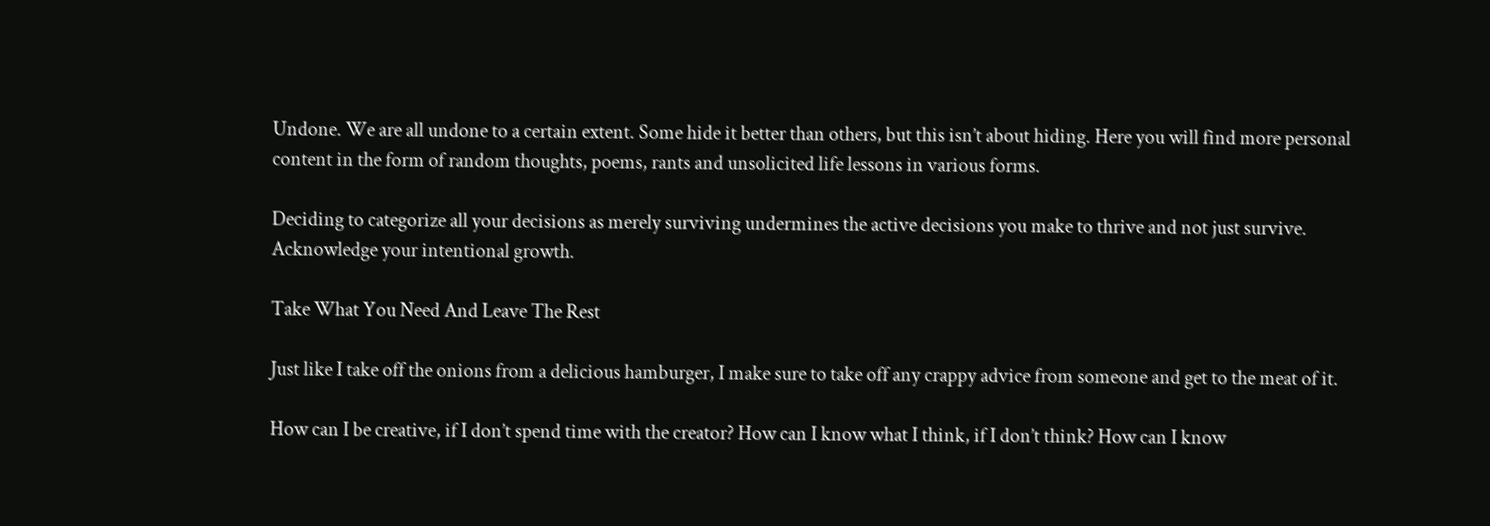Undone. We are all undone to a certain extent. Some hide it better than others, but this isn’t about hiding. Here you will find more personal content in the form of random thoughts, poems, rants and unsolicited life lessons in various forms.

Deciding to categorize all your decisions as merely surviving undermines the active decisions you make to thrive and not just survive. Acknowledge your intentional growth.

Take What You Need And Leave The Rest

Just like I take off the onions from a delicious hamburger, I make sure to take off any crappy advice from someone and get to the meat of it.

How can I be creative, if I don’t spend time with the creator? How can I know what I think, if I don’t think? How can I know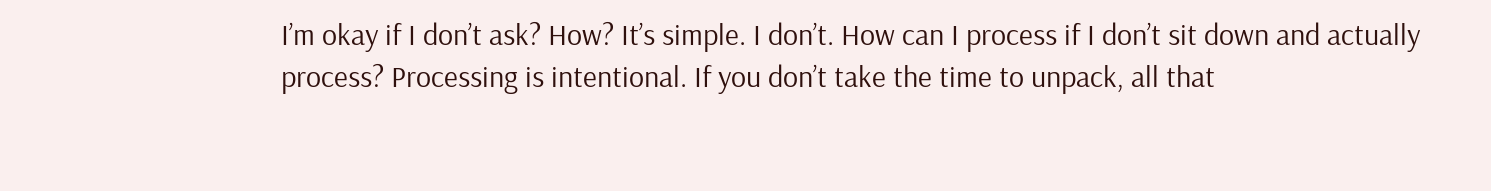I’m okay if I don’t ask? How? It’s simple. I don’t. How can I process if I don’t sit down and actually process? Processing is intentional. If you don’t take the time to unpack, all that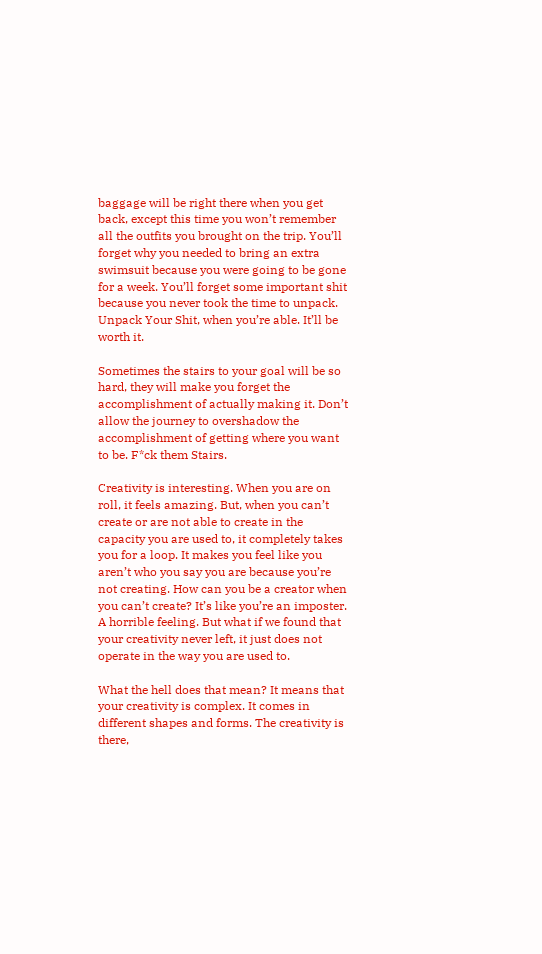baggage will be right there when you get back, except this time you won’t remember all the outfits you brought on the trip. You’ll forget why you needed to bring an extra swimsuit because you were going to be gone for a week. You’ll forget some important shit because you never took the time to unpack. Unpack Your Shit, when you’re able. It’ll be worth it.

Sometimes the stairs to your goal will be so hard, they will make you forget the accomplishment of actually making it. Don’t allow the journey to overshadow the accomplishment of getting where you want to be. F*ck them Stairs.

Creativity is interesting. When you are on roll, it feels amazing. But, when you can’t create or are not able to create in the capacity you are used to, it completely takes you for a loop. It makes you feel like you aren’t who you say you are because you’re not creating. How can you be a creator when you can’t create? It’s like you’re an imposter. A horrible feeling. But what if we found that your creativity never left, it just does not operate in the way you are used to.

What the hell does that mean? It means that your creativity is complex. It comes in different shapes and forms. The creativity is there,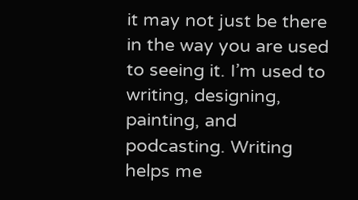it may not just be there in the way you are used to seeing it. I’m used to writing, designing, painting, and podcasting. Writing helps me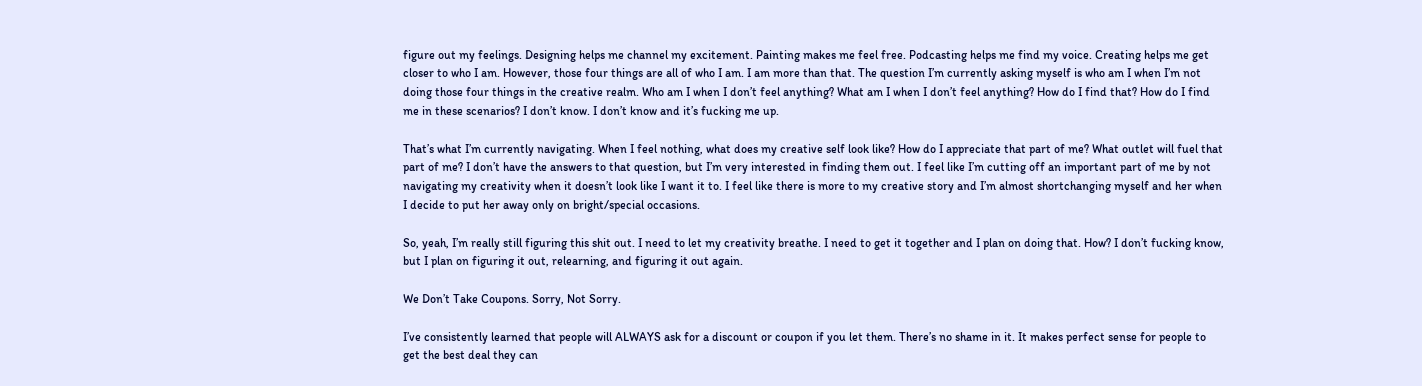figure out my feelings. Designing helps me channel my excitement. Painting makes me feel free. Podcasting helps me find my voice. Creating helps me get closer to who I am. However, those four things are all of who I am. I am more than that. The question I’m currently asking myself is who am I when I’m not doing those four things in the creative realm. Who am I when I don’t feel anything? What am I when I don’t feel anything? How do I find that? How do I find me in these scenarios? I don’t know. I don’t know and it’s fucking me up.

That’s what I’m currently navigating. When I feel nothing, what does my creative self look like? How do I appreciate that part of me? What outlet will fuel that part of me? I don’t have the answers to that question, but I’m very interested in finding them out. I feel like I’m cutting off an important part of me by not navigating my creativity when it doesn’t look like I want it to. I feel like there is more to my creative story and I’m almost shortchanging myself and her when I decide to put her away only on bright/special occasions.

So, yeah, I’m really still figuring this shit out. I need to let my creativity breathe. I need to get it together and I plan on doing that. How? I don’t fucking know, but I plan on figuring it out, relearning, and figuring it out again.

We Don’t Take Coupons. Sorry, Not Sorry.

I’ve consistently learned that people will ALWAYS ask for a discount or coupon if you let them. There’s no shame in it. It makes perfect sense for people to get the best deal they can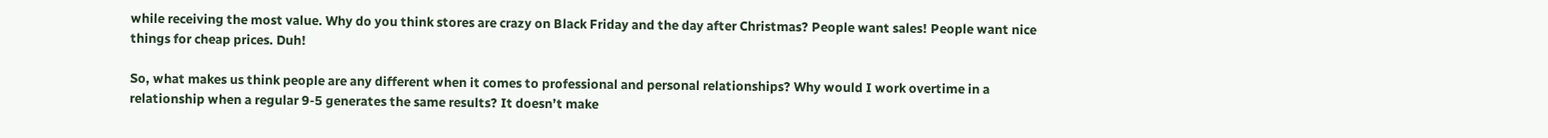while receiving the most value. Why do you think stores are crazy on Black Friday and the day after Christmas? People want sales! People want nice things for cheap prices. Duh!

So, what makes us think people are any different when it comes to professional and personal relationships? Why would I work overtime in a relationship when a regular 9-5 generates the same results? It doesn’t make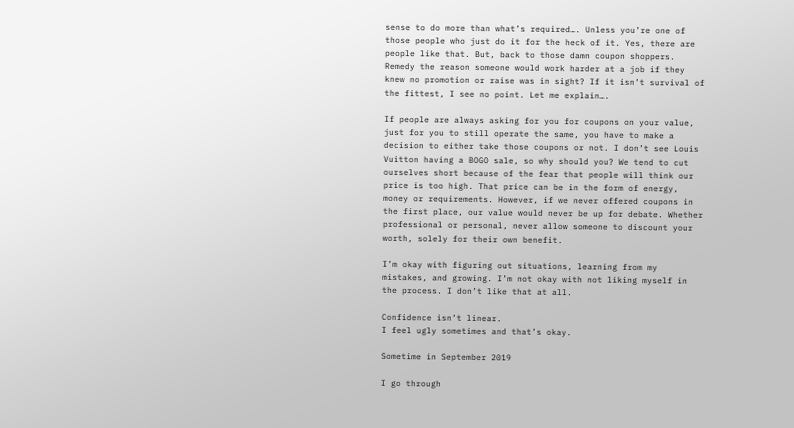sense to do more than what’s required…. Unless you’re one of those people who just do it for the heck of it. Yes, there are people like that. But, back to those damn coupon shoppers. Remedy the reason someone would work harder at a job if they knew no promotion or raise was in sight? If it isn’t survival of the fittest, I see no point. Let me explain….

If people are always asking for you for coupons on your value, just for you to still operate the same, you have to make a decision to either take those coupons or not. I don’t see Louis Vuitton having a BOGO sale, so why should you? We tend to cut ourselves short because of the fear that people will think our price is too high. That price can be in the form of energy, money or requirements. However, if we never offered coupons in the first place, our value would never be up for debate. Whether professional or personal, never allow someone to discount your worth, solely for their own benefit.

I’m okay with figuring out situations, learning from my mistakes, and growing. I’m not okay with not liking myself in the process. I don’t like that at all.

Confidence isn’t linear.
I feel ugly sometimes and that’s okay.

Sometime in September 2019

I go through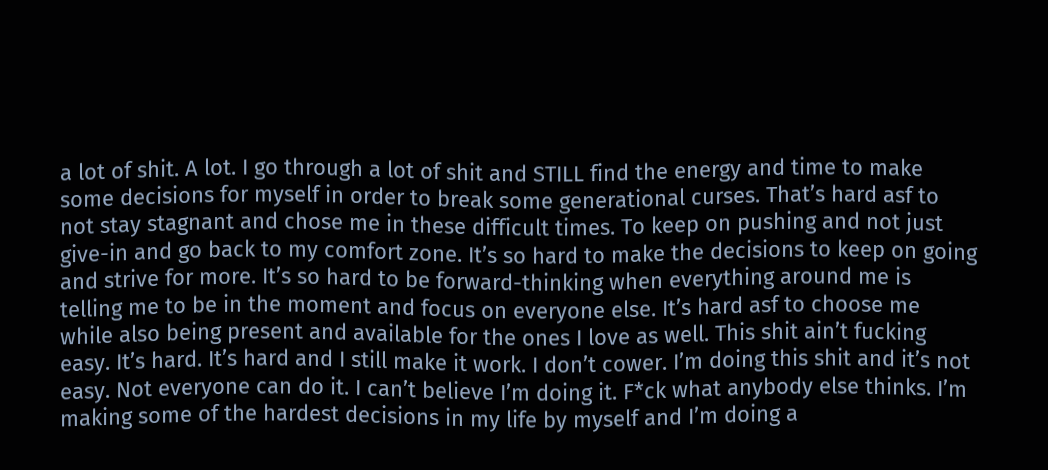a lot of shit. A lot. I go through a lot of shit and STILL find the energy and time to make some decisions for myself in order to break some generational curses. That’s hard asf to not stay stagnant and chose me in these difficult times. To keep on pushing and not just give-in and go back to my comfort zone. It’s so hard to make the decisions to keep on going and strive for more. It’s so hard to be forward-thinking when everything around me is telling me to be in the moment and focus on everyone else. It’s hard asf to choose me while also being present and available for the ones I love as well. This shit ain’t fucking easy. It’s hard. It’s hard and I still make it work. I don’t cower. I’m doing this shit and it’s not easy. Not everyone can do it. I can’t believe I’m doing it. F*ck what anybody else thinks. I’m making some of the hardest decisions in my life by myself and I’m doing a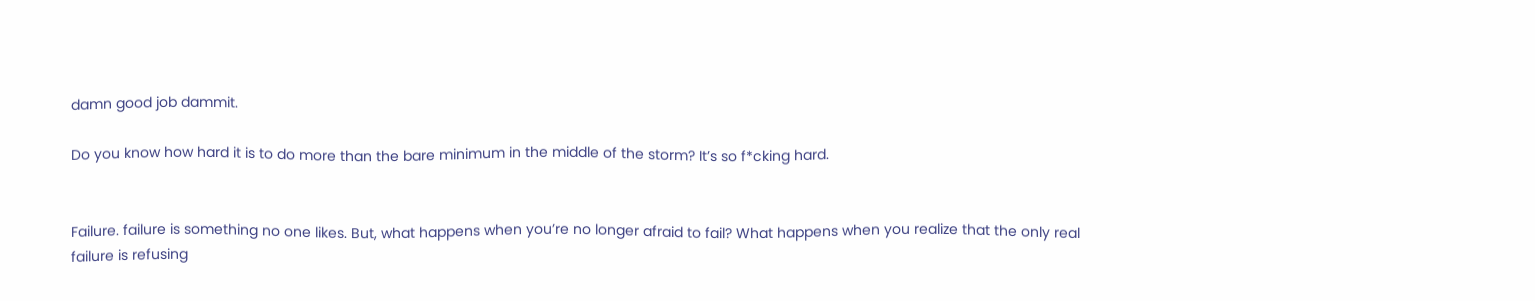damn good job dammit.

Do you know how hard it is to do more than the bare minimum in the middle of the storm? It’s so f*cking hard.


Failure. failure is something no one likes. But, what happens when you’re no longer afraid to fail? What happens when you realize that the only real failure is refusing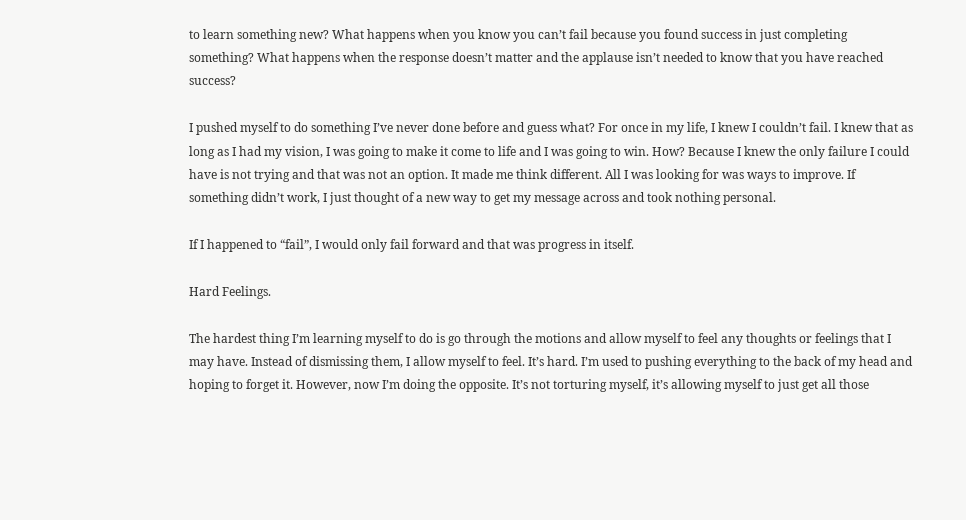to learn something new? What happens when you know you can’t fail because you found success in just completing something? What happens when the response doesn’t matter and the applause isn’t needed to know that you have reached success?

I pushed myself to do something I’ve never done before and guess what? For once in my life, I knew I couldn’t fail. I knew that as long as I had my vision, I was going to make it come to life and I was going to win. How? Because I knew the only failure I could have is not trying and that was not an option. It made me think different. All I was looking for was ways to improve. If something didn’t work, I just thought of a new way to get my message across and took nothing personal.

If I happened to “fail”, I would only fail forward and that was progress in itself.

Hard Feelings.

The hardest thing I’m learning myself to do is go through the motions and allow myself to feel any thoughts or feelings that I may have. Instead of dismissing them, I allow myself to feel. It’s hard. I’m used to pushing everything to the back of my head and hoping to forget it. However, now I’m doing the opposite. It’s not torturing myself, it’s allowing myself to just get all those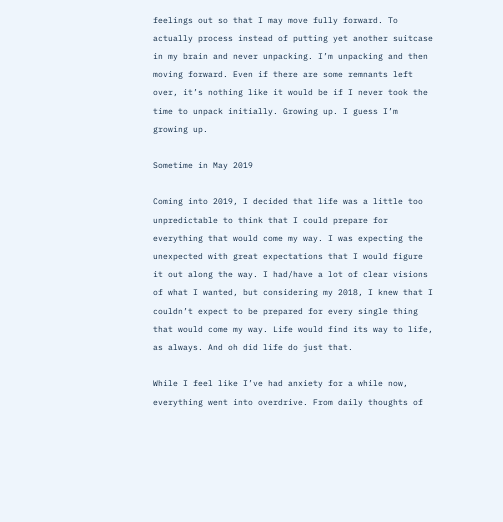feelings out so that I may move fully forward. To actually process instead of putting yet another suitcase in my brain and never unpacking. I’m unpacking and then moving forward. Even if there are some remnants left over, it’s nothing like it would be if I never took the time to unpack initially. Growing up. I guess I’m growing up.

Sometime in May 2019

Coming into 2019, I decided that life was a little too unpredictable to think that I could prepare for everything that would come my way. I was expecting the unexpected with great expectations that I would figure it out along the way. I had/have a lot of clear visions of what I wanted, but considering my 2018, I knew that I couldn’t expect to be prepared for every single thing that would come my way. Life would find its way to life, as always. And oh did life do just that.

While I feel like I’ve had anxiety for a while now, everything went into overdrive. From daily thoughts of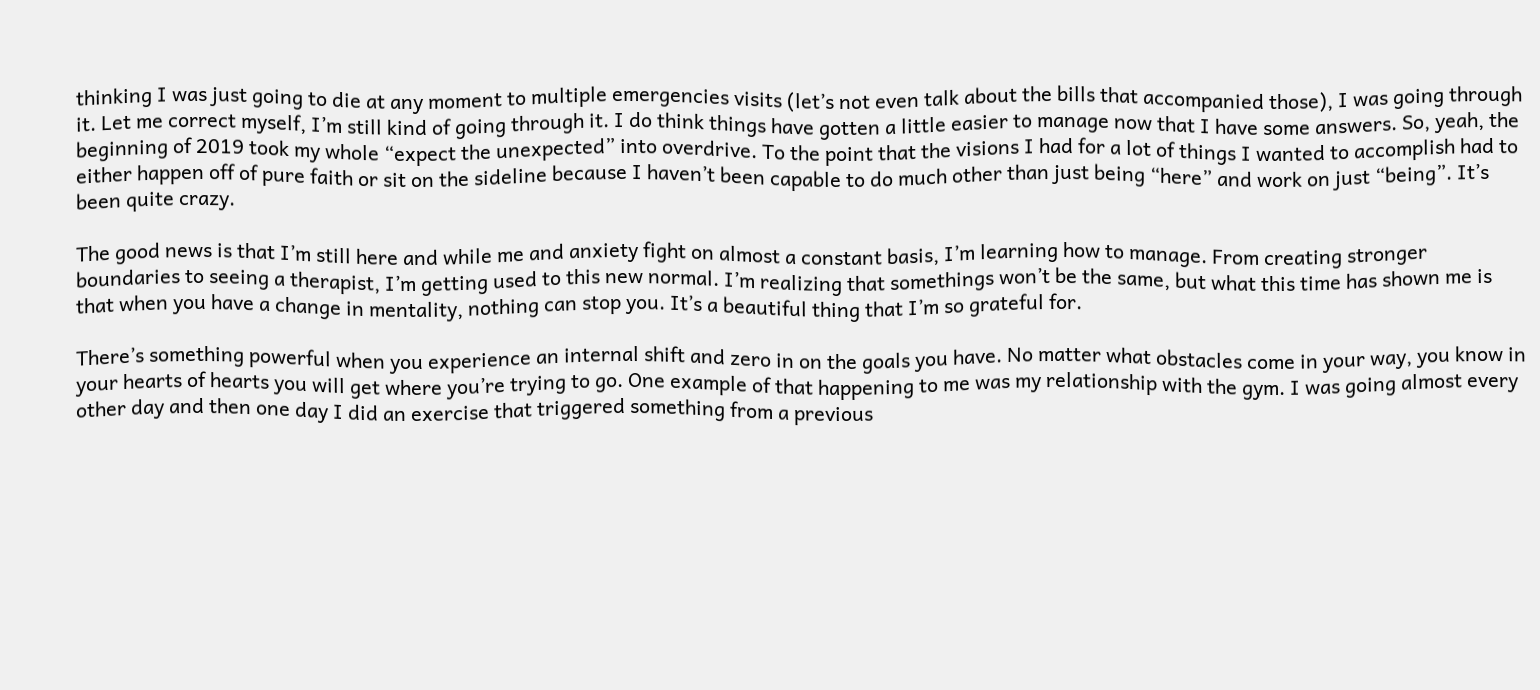thinking I was just going to die at any moment to multiple emergencies visits (let’s not even talk about the bills that accompanied those), I was going through it. Let me correct myself, I’m still kind of going through it. I do think things have gotten a little easier to manage now that I have some answers. So, yeah, the beginning of 2019 took my whole “expect the unexpected” into overdrive. To the point that the visions I had for a lot of things I wanted to accomplish had to either happen off of pure faith or sit on the sideline because I haven’t been capable to do much other than just being “here” and work on just “being”. It’s been quite crazy.

The good news is that I’m still here and while me and anxiety fight on almost a constant basis, I’m learning how to manage. From creating stronger boundaries to seeing a therapist, I’m getting used to this new normal. I’m realizing that somethings won’t be the same, but what this time has shown me is that when you have a change in mentality, nothing can stop you. It’s a beautiful thing that I’m so grateful for.

There’s something powerful when you experience an internal shift and zero in on the goals you have. No matter what obstacles come in your way, you know in your hearts of hearts you will get where you’re trying to go. One example of that happening to me was my relationship with the gym. I was going almost every other day and then one day I did an exercise that triggered something from a previous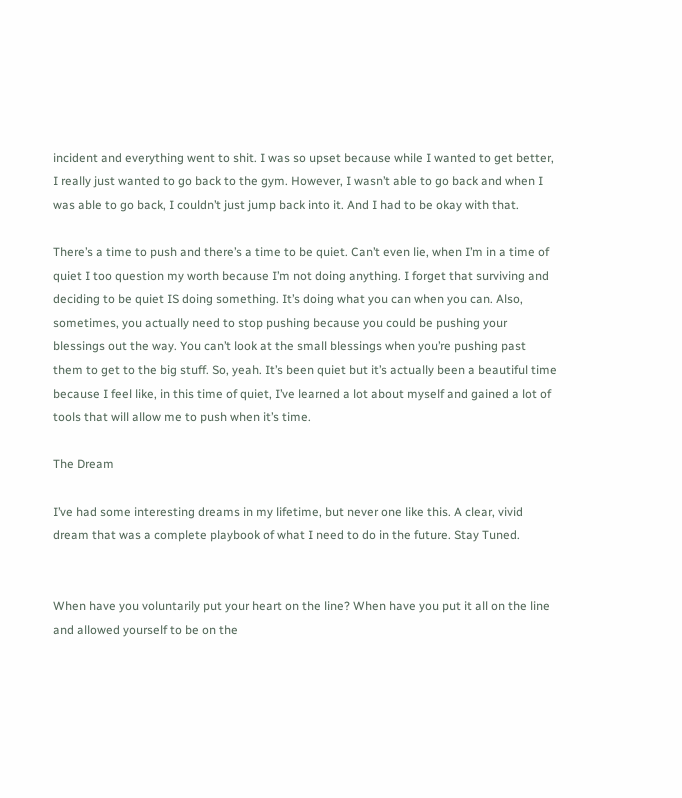incident and everything went to shit. I was so upset because while I wanted to get better, I really just wanted to go back to the gym. However, I wasn’t able to go back and when I was able to go back, I couldn’t just jump back into it. And I had to be okay with that.

There’s a time to push and there’s a time to be quiet. Can’t even lie, when I’m in a time of quiet I too question my worth because I’m not doing anything. I forget that surviving and deciding to be quiet IS doing something. It’s doing what you can when you can. Also, sometimes, you actually need to stop pushing because you could be pushing your blessings out the way. You can’t look at the small blessings when you’re pushing past them to get to the big stuff. So, yeah. It’s been quiet but it’s actually been a beautiful time because I feel like, in this time of quiet, I’ve learned a lot about myself and gained a lot of tools that will allow me to push when it’s time.

The Dream

I’ve had some interesting dreams in my lifetime, but never one like this. A clear, vivid dream that was a complete playbook of what I need to do in the future. Stay Tuned.


When have you voluntarily put your heart on the line? When have you put it all on the line and allowed yourself to be on the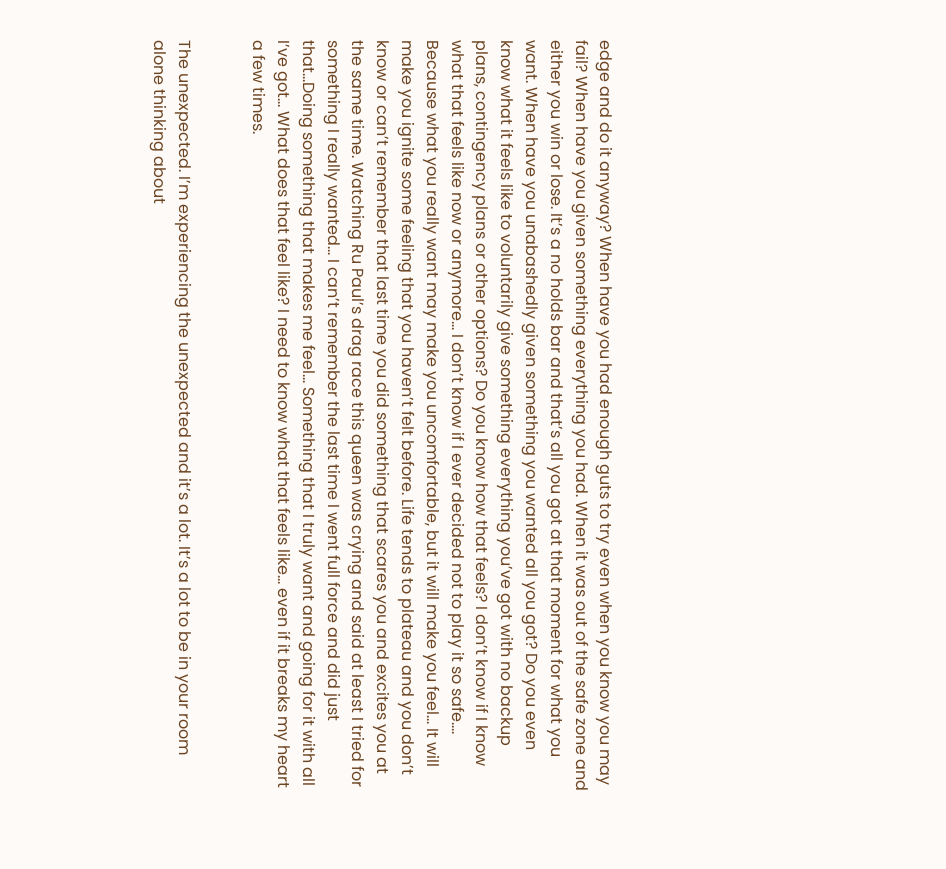edge and do it anyway? When have you had enough guts to try even when you know you may fail? When have you given something everything you had. When it was out of the safe zone and either you win or lose. It’s a no holds bar and that’s all you got at that moment for what you want. When have you unabashedly given something you wanted all you got? Do you even know what it feels like to voluntarily give something everything you’ve got with no backup plans, contingency plans or other options? Do you know how that feels? I don’t know if I know what that feels like now or anymore… I don’t know if I ever decided not to play it so safe…. Because what you really want may make you uncomfortable, but it will make you feel… It will make you ignite some feeling that you haven’t felt before. Life tends to plateau and you don’t know or can’t remember that last time you did something that scares you and excites you at the same time. Watching Ru Paul’s drag race this queen was crying and said at least I tried for something I really wanted… I can’t remember the last time I went full force and did just that…Doing something that makes me feel… Something that I truly want and going for it with all I’ve got… What does that feel like? I need to know what that feels like… even if it breaks my heart a few times.


The unexpected. I’m experiencing the unexpected and it’s a lot. It’s a lot to be in your room alone thinking about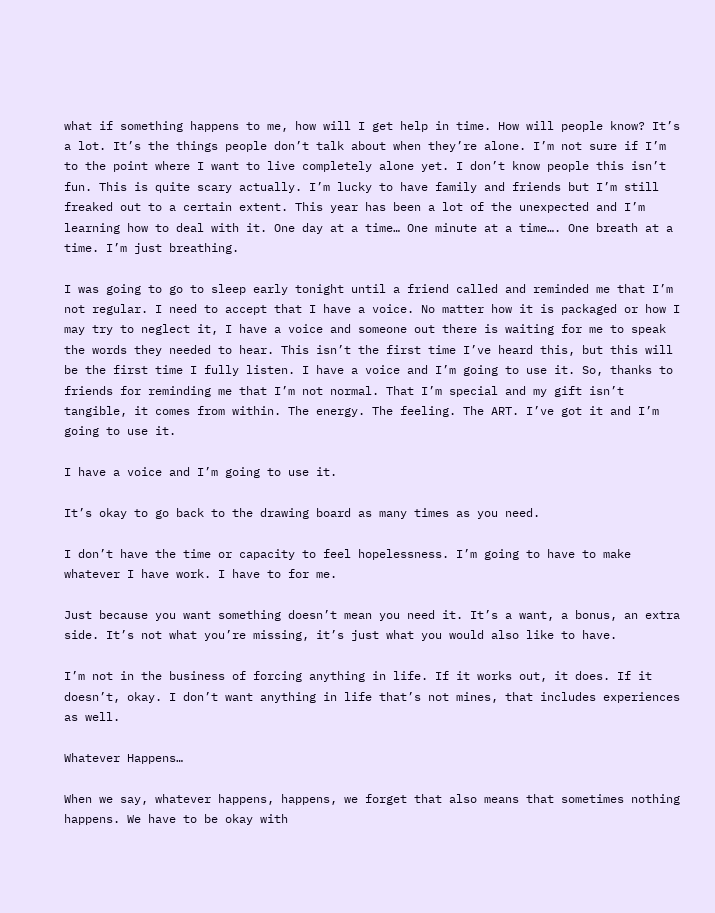what if something happens to me, how will I get help in time. How will people know? It’s a lot. It’s the things people don’t talk about when they’re alone. I’m not sure if I’m to the point where I want to live completely alone yet. I don’t know people this isn’t fun. This is quite scary actually. I’m lucky to have family and friends but I’m still freaked out to a certain extent. This year has been a lot of the unexpected and I’m learning how to deal with it. One day at a time… One minute at a time…. One breath at a time. I’m just breathing.

I was going to go to sleep early tonight until a friend called and reminded me that I’m not regular. I need to accept that I have a voice. No matter how it is packaged or how I may try to neglect it, I have a voice and someone out there is waiting for me to speak the words they needed to hear. This isn’t the first time I’ve heard this, but this will be the first time I fully listen. I have a voice and I’m going to use it. So, thanks to friends for reminding me that I’m not normal. That I’m special and my gift isn’t tangible, it comes from within. The energy. The feeling. The ART. I’ve got it and I’m going to use it.

I have a voice and I’m going to use it.

It’s okay to go back to the drawing board as many times as you need.

I don’t have the time or capacity to feel hopelessness. I’m going to have to make whatever I have work. I have to for me.

Just because you want something doesn’t mean you need it. It’s a want, a bonus, an extra side. It’s not what you’re missing, it’s just what you would also like to have.

I’m not in the business of forcing anything in life. If it works out, it does. If it doesn’t, okay. I don’t want anything in life that’s not mines, that includes experiences as well.

Whatever Happens…

When we say, whatever happens, happens, we forget that also means that sometimes nothing happens. We have to be okay with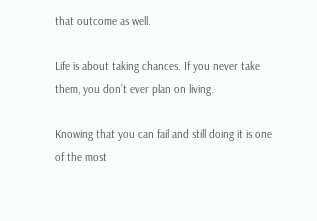that outcome as well.

Life is about taking chances. If you never take them, you don’t ever plan on living.

Knowing that you can fail and still doing it is one of the most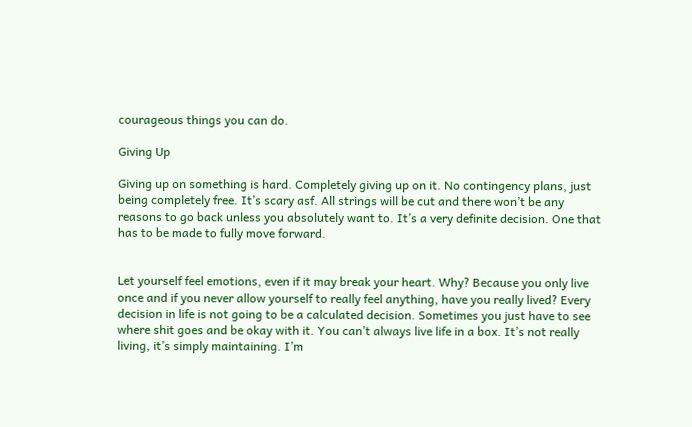courageous things you can do.

Giving Up

Giving up on something is hard. Completely giving up on it. No contingency plans, just being completely free. It’s scary asf. All strings will be cut and there won’t be any reasons to go back unless you absolutely want to. It’s a very definite decision. One that has to be made to fully move forward.


Let yourself feel emotions, even if it may break your heart. Why? Because you only live once and if you never allow yourself to really feel anything, have you really lived? Every decision in life is not going to be a calculated decision. Sometimes you just have to see where shit goes and be okay with it. You can’t always live life in a box. It’s not really living, it’s simply maintaining. I’m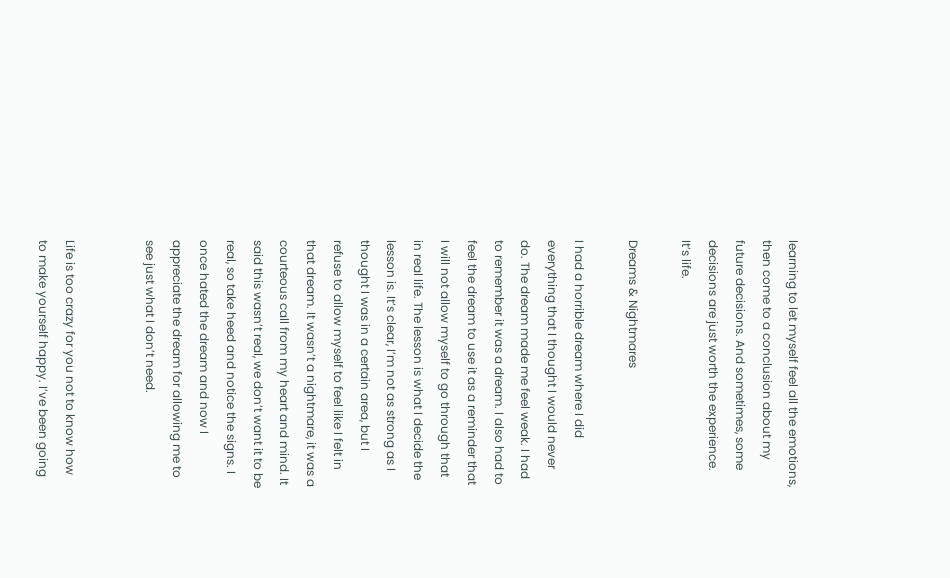learning to let myself feel all the emotions, then come to a conclusion about my future decisions. And sometimes, some decisions are just worth the experience. It’s life.

Dreams & Nightmares

I had a horrible dream where I did everything that I thought I would never do. The dream made me feel weak. I had to remember it was a dream. I also had to feel the dream to use it as a reminder that I will not allow myself to go through that in real life. The lesson is what I decide the lesson is. It’s clear, I’m not as strong as I thought I was in a certain area, but I refuse to allow myself to feel like I felt in that dream. It wasn’t a nightmare, it was a courteous call from my heart and mind. It said this wasn’t real, we don’t want it to be real, so take heed and notice the signs. I once hated the dream and now I appreciate the dream for allowing me to see just what I don’t need.


Life is too crazy for you not to know how to make yourself happy. I’ve been going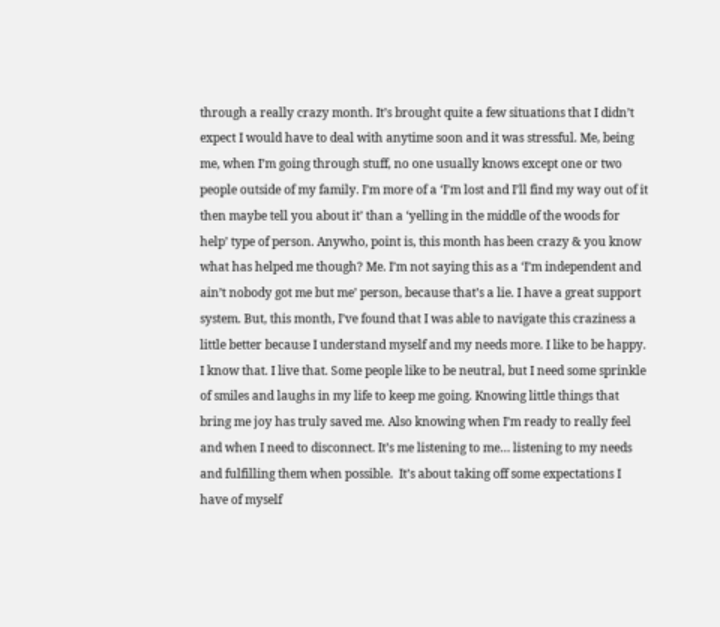through a really crazy month. It’s brought quite a few situations that I didn’t expect I would have to deal with anytime soon and it was stressful. Me, being me, when I’m going through stuff, no one usually knows except one or two people outside of my family. I’m more of a ‘I’m lost and I’ll find my way out of it then maybe tell you about it’ than a ‘yelling in the middle of the woods for help’ type of person. Anywho, point is, this month has been crazy & you know what has helped me though? Me. I’m not saying this as a ‘I’m independent and ain’t nobody got me but me’ person, because that’s a lie. I have a great support system. But, this month, I’ve found that I was able to navigate this craziness a little better because I understand myself and my needs more. I like to be happy. I know that. I live that. Some people like to be neutral, but I need some sprinkle of smiles and laughs in my life to keep me going. Knowing little things that bring me joy has truly saved me. Also knowing when I’m ready to really feel and when I need to disconnect. It’s me listening to me… listening to my needs and fulfilling them when possible.  It’s about taking off some expectations I have of myself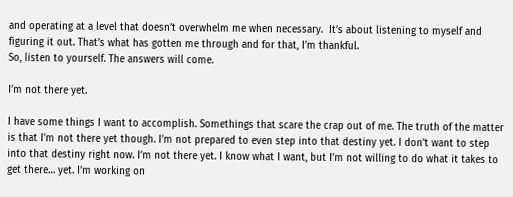and operating at a level that doesn’t overwhelm me when necessary.  It’s about listening to myself and figuring it out. That’s what has gotten me through and for that, I’m thankful.
So, listen to yourself. The answers will come.

I’m not there yet.

I have some things I want to accomplish. Somethings that scare the crap out of me. The truth of the matter is that I’m not there yet though. I’m not prepared to even step into that destiny yet. I don’t want to step into that destiny right now. I’m not there yet. I know what I want, but I’m not willing to do what it takes to get there… yet. I’m working on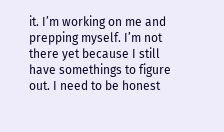it. I’m working on me and prepping myself. I’m not there yet because I still have somethings to figure out. I need to be honest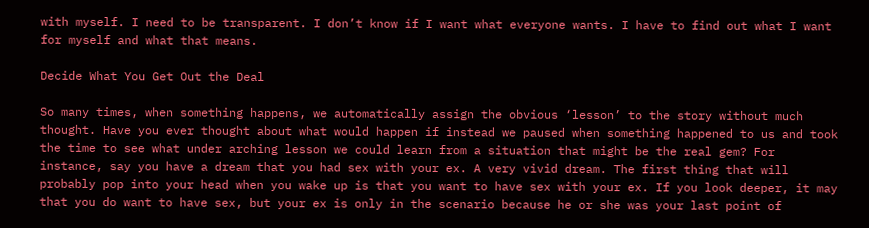with myself. I need to be transparent. I don’t know if I want what everyone wants. I have to find out what I want for myself and what that means.

Decide What You Get Out the Deal

So many times, when something happens, we automatically assign the obvious ‘lesson’ to the story without much thought. Have you ever thought about what would happen if instead we paused when something happened to us and took the time to see what under arching lesson we could learn from a situation that might be the real gem? For instance, say you have a dream that you had sex with your ex. A very vivid dream. The first thing that will probably pop into your head when you wake up is that you want to have sex with your ex. If you look deeper, it may that you do want to have sex, but your ex is only in the scenario because he or she was your last point of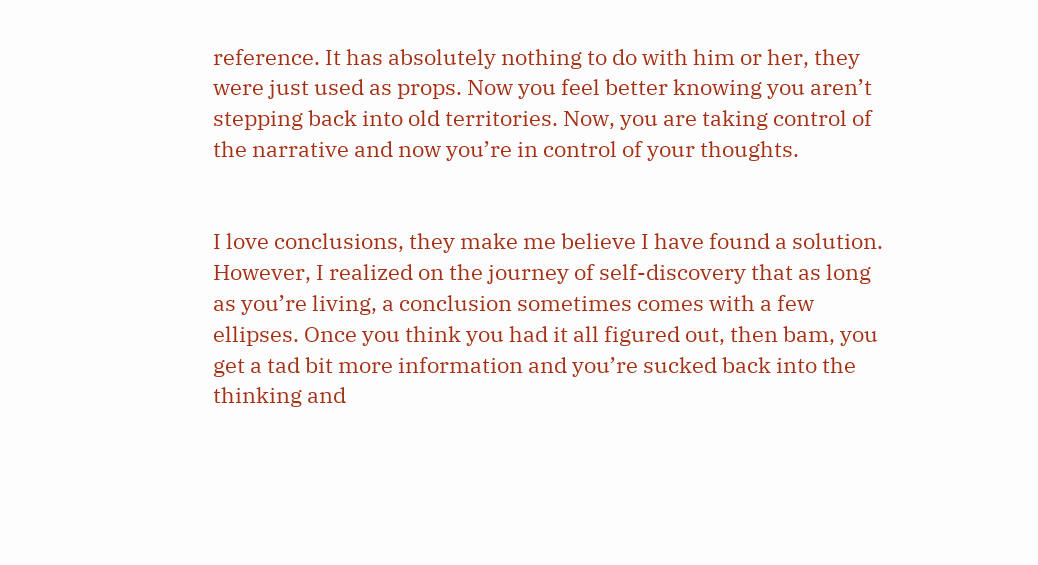reference. It has absolutely nothing to do with him or her, they were just used as props. Now you feel better knowing you aren’t stepping back into old territories. Now, you are taking control of the narrative and now you’re in control of your thoughts.


I love conclusions, they make me believe I have found a solution. However, I realized on the journey of self-discovery that as long as you’re living, a conclusion sometimes comes with a few ellipses. Once you think you had it all figured out, then bam, you get a tad bit more information and you’re sucked back into the thinking and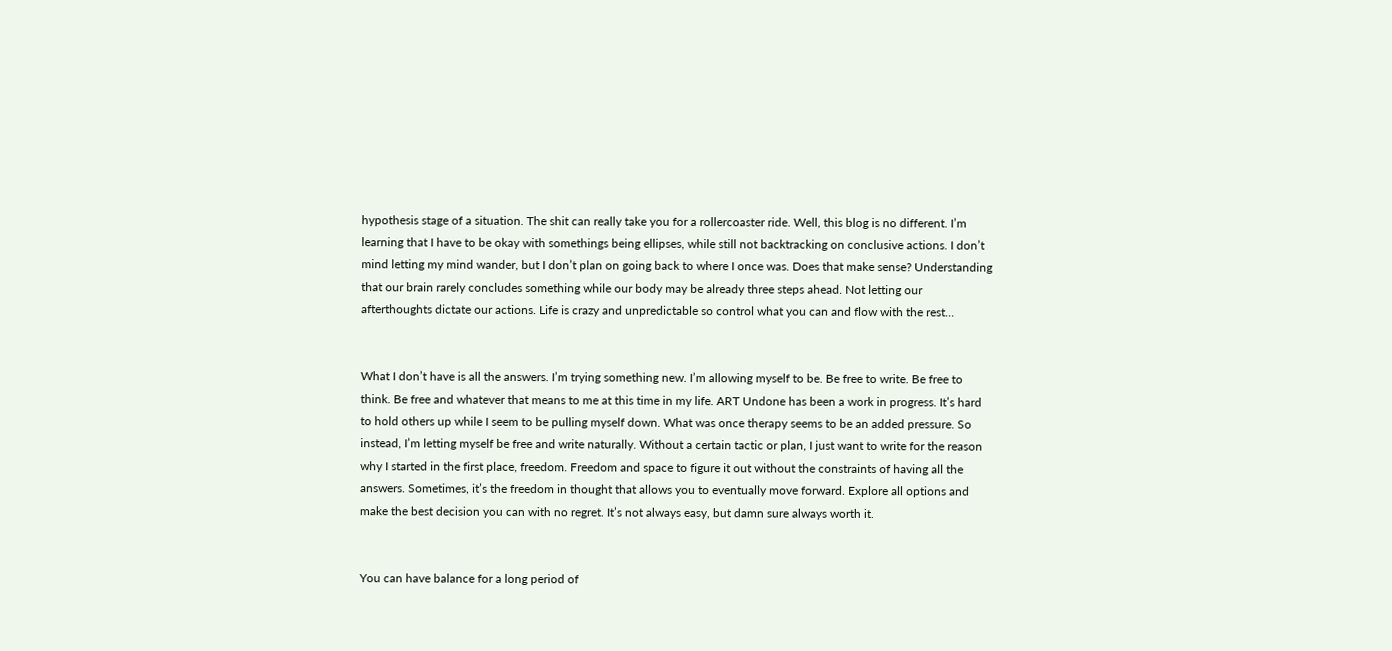hypothesis stage of a situation. The shit can really take you for a rollercoaster ride. Well, this blog is no different. I’m learning that I have to be okay with somethings being ellipses, while still not backtracking on conclusive actions. I don’t mind letting my mind wander, but I don’t plan on going back to where I once was. Does that make sense? Understanding that our brain rarely concludes something while our body may be already three steps ahead. Not letting our afterthoughts dictate our actions. Life is crazy and unpredictable so control what you can and flow with the rest…


What I don’t have is all the answers. I’m trying something new. I’m allowing myself to be. Be free to write. Be free to think. Be free and whatever that means to me at this time in my life. ART Undone has been a work in progress. It’s hard to hold others up while I seem to be pulling myself down. What was once therapy seems to be an added pressure. So instead, I’m letting myself be free and write naturally. Without a certain tactic or plan, I just want to write for the reason why I started in the first place, freedom. Freedom and space to figure it out without the constraints of having all the answers. Sometimes, it’s the freedom in thought that allows you to eventually move forward. Explore all options and make the best decision you can with no regret. It’s not always easy, but damn sure always worth it.


You can have balance for a long period of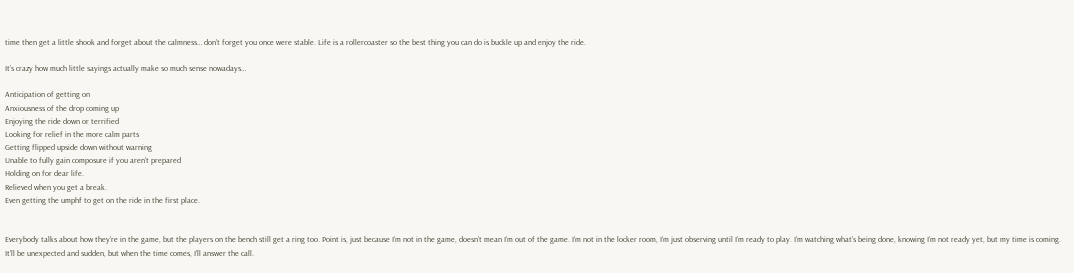time then get a little shook and forget about the calmness… don’t forget you once were stable. Life is a rollercoaster so the best thing you can do is buckle up and enjoy the ride.

It’s crazy how much little sayings actually make so much sense nowadays…

Anticipation of getting on
Anxiousness of the drop coming up
Enjoying the ride down or terrified
Looking for relief in the more calm parts
Getting flipped upside down without warning
Unable to fully gain composure if you aren’t prepared
Holding on for dear life.
Relieved when you get a break.
Even getting the umphf to get on the ride in the first place.


Everybody talks about how they’re in the game, but the players on the bench still get a ring too. Point is, just because I’m not in the game, doesn’t mean I’m out of the game. I’m not in the locker room, I’m just observing until I’m ready to play. I’m watching what’s being done, knowing I’m not ready yet, but my time is coming. It’ll be unexpected and sudden, but when the time comes, I’ll answer the call.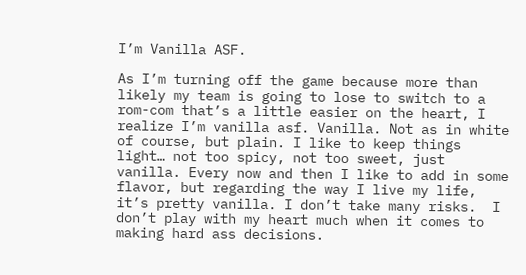I’m Vanilla ASF.

As I’m turning off the game because more than likely my team is going to lose to switch to a rom-com that’s a little easier on the heart, I realize I’m vanilla asf. Vanilla. Not as in white of course, but plain. I like to keep things light… not too spicy, not too sweet, just vanilla. Every now and then I like to add in some flavor, but regarding the way I live my life, it’s pretty vanilla. I don’t take many risks.  I don’t play with my heart much when it comes to making hard ass decisions.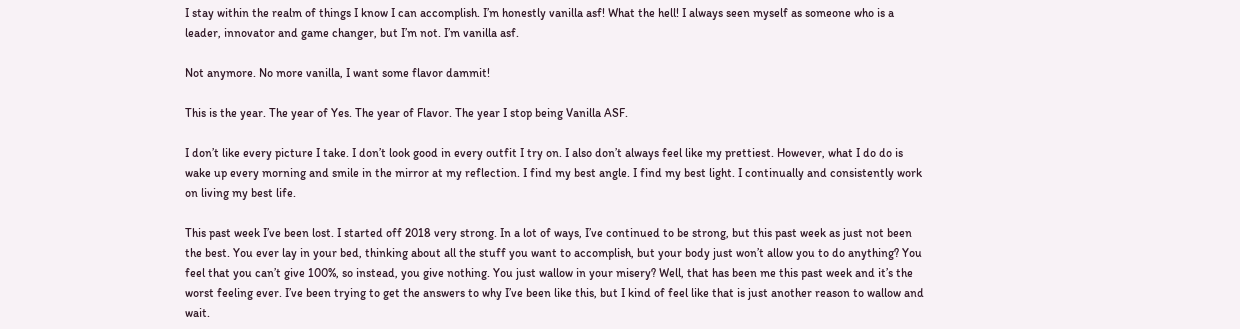I stay within the realm of things I know I can accomplish. I’m honestly vanilla asf! What the hell! I always seen myself as someone who is a leader, innovator and game changer, but I’m not. I’m vanilla asf.

Not anymore. No more vanilla, I want some flavor dammit!

This is the year. The year of Yes. The year of Flavor. The year I stop being Vanilla ASF.

I don’t like every picture I take. I don’t look good in every outfit I try on. I also don’t always feel like my prettiest. However, what I do do is wake up every morning and smile in the mirror at my reflection. I find my best angle. I find my best light. I continually and consistently work on living my best life.

This past week I’ve been lost. I started off 2018 very strong. In a lot of ways, I’ve continued to be strong, but this past week as just not been the best. You ever lay in your bed, thinking about all the stuff you want to accomplish, but your body just won’t allow you to do anything? You feel that you can’t give 100%, so instead, you give nothing. You just wallow in your misery? Well, that has been me this past week and it’s the worst feeling ever. I’ve been trying to get the answers to why I’ve been like this, but I kind of feel like that is just another reason to wallow and wait.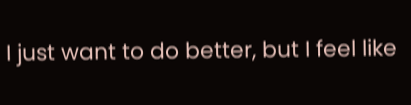I just want to do better, but I feel like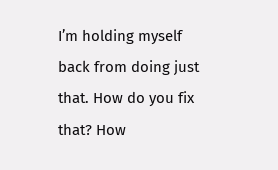I’m holding myself back from doing just that. How do you fix that? How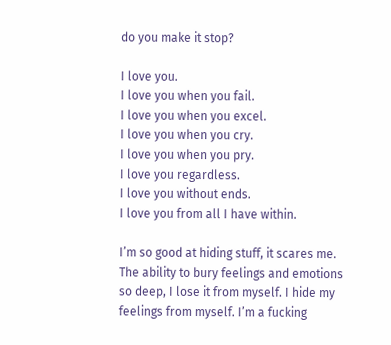do you make it stop?

I love you.
I love you when you fail.
I love you when you excel.
I love you when you cry.
I love you when you pry.
I love you regardless.
I love you without ends.
I love you from all I have within.

I’m so good at hiding stuff, it scares me. The ability to bury feelings and emotions so deep, I lose it from myself. I hide my feelings from myself. I’m a fucking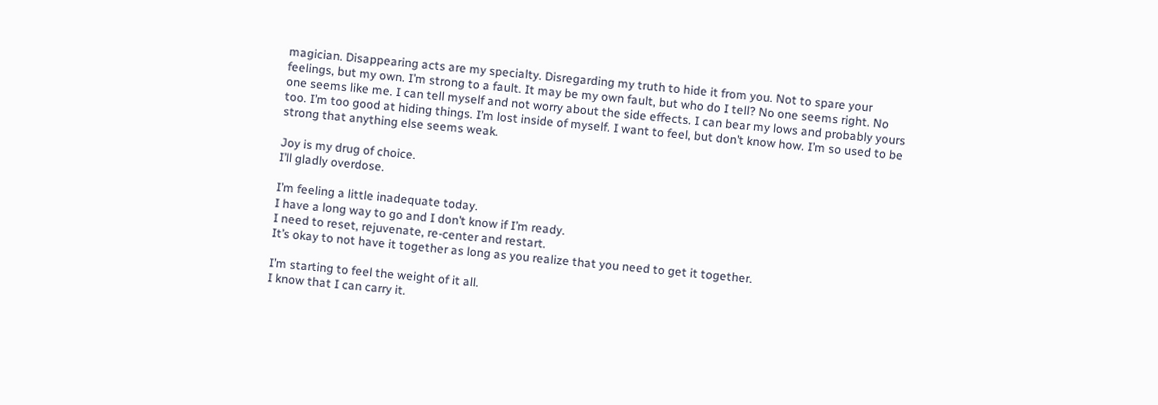magician. Disappearing acts are my specialty. Disregarding my truth to hide it from you. Not to spare your feelings, but my own. I’m strong to a fault. It may be my own fault, but who do I tell? No one seems right. No one seems like me. I can tell myself and not worry about the side effects. I can bear my lows and probably yours too. I’m too good at hiding things. I’m lost inside of myself. I want to feel, but don’t know how. I’m so used to be strong that anything else seems weak.

Joy is my drug of choice.
I’ll gladly overdose.

I’m feeling a little inadequate today.
I have a long way to go and I don’t know if I’m ready.
I need to reset, rejuvenate, re-center and restart.
It’s okay to not have it together as long as you realize that you need to get it together.

I’m starting to feel the weight of it all.
I know that I can carry it.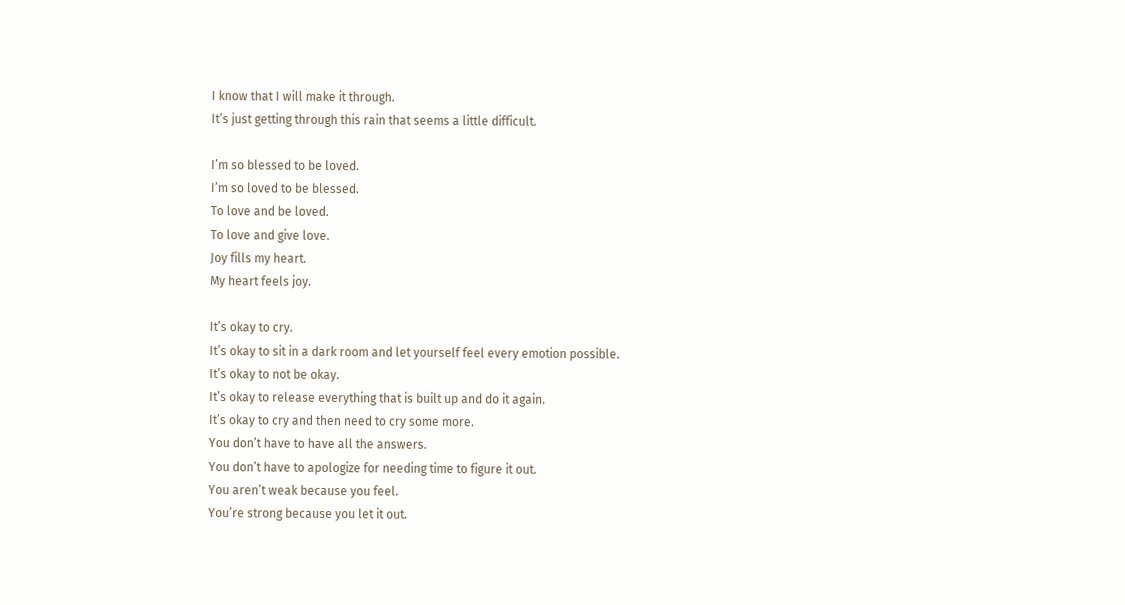I know that I will make it through.
It’s just getting through this rain that seems a little difficult.

I’m so blessed to be loved.
I’m so loved to be blessed.
To love and be loved.
To love and give love.
Joy fills my heart.
My heart feels joy.

It’s okay to cry.
It’s okay to sit in a dark room and let yourself feel every emotion possible.
It’s okay to not be okay.
It’s okay to release everything that is built up and do it again.
It’s okay to cry and then need to cry some more.
You don’t have to have all the answers.
You don’t have to apologize for needing time to figure it out.
You aren’t weak because you feel.
You’re strong because you let it out.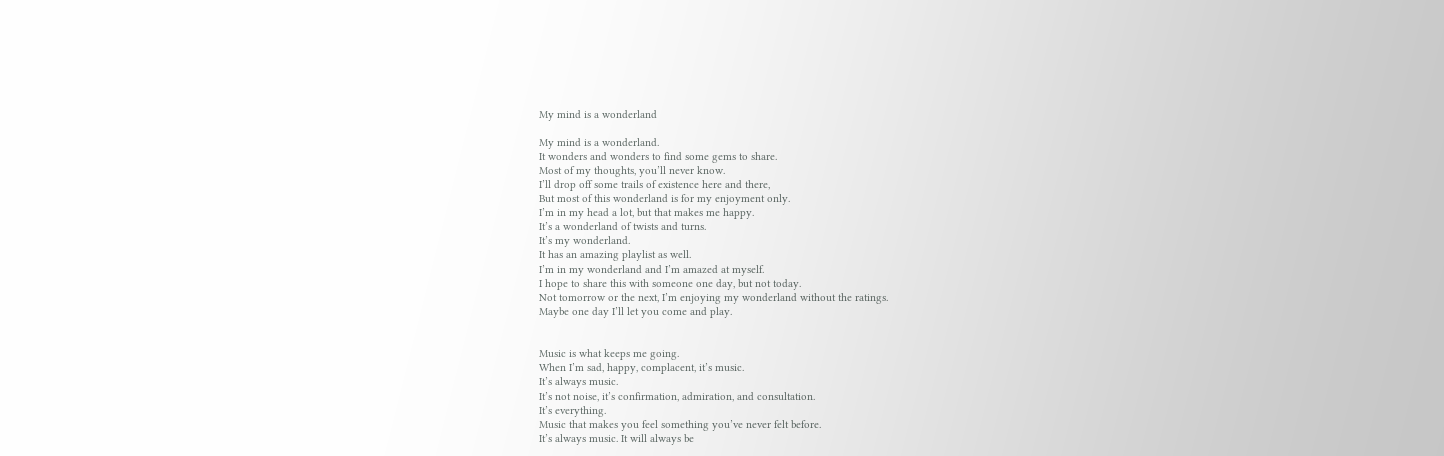My mind is a wonderland

My mind is a wonderland.
It wonders and wonders to find some gems to share.
Most of my thoughts, you’ll never know.
I’ll drop off some trails of existence here and there,
But most of this wonderland is for my enjoyment only.
I’m in my head a lot, but that makes me happy.
It’s a wonderland of twists and turns.
It’s my wonderland.
It has an amazing playlist as well.
I’m in my wonderland and I’m amazed at myself.
I hope to share this with someone one day, but not today.
Not tomorrow or the next, I’m enjoying my wonderland without the ratings.
Maybe one day I’ll let you come and play.


Music is what keeps me going.
When I’m sad, happy, complacent, it’s music.
It’s always music.
It’s not noise, it’s confirmation, admiration, and consultation.
It’s everything.
Music that makes you feel something you’ve never felt before.
It’s always music. It will always be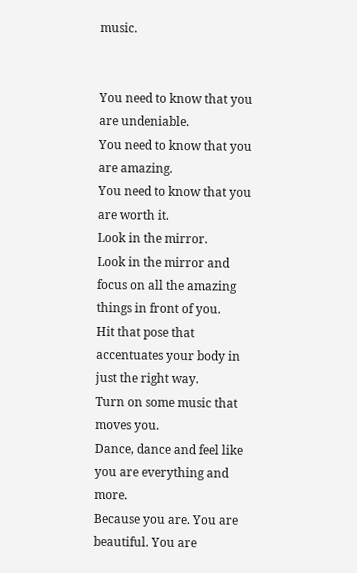music.


You need to know that you are undeniable.
You need to know that you are amazing.
You need to know that you are worth it.
Look in the mirror.
Look in the mirror and focus on all the amazing things in front of you.
Hit that pose that accentuates your body in just the right way.
Turn on some music that moves you.
Dance, dance and feel like you are everything and more.
Because you are. You are beautiful. You are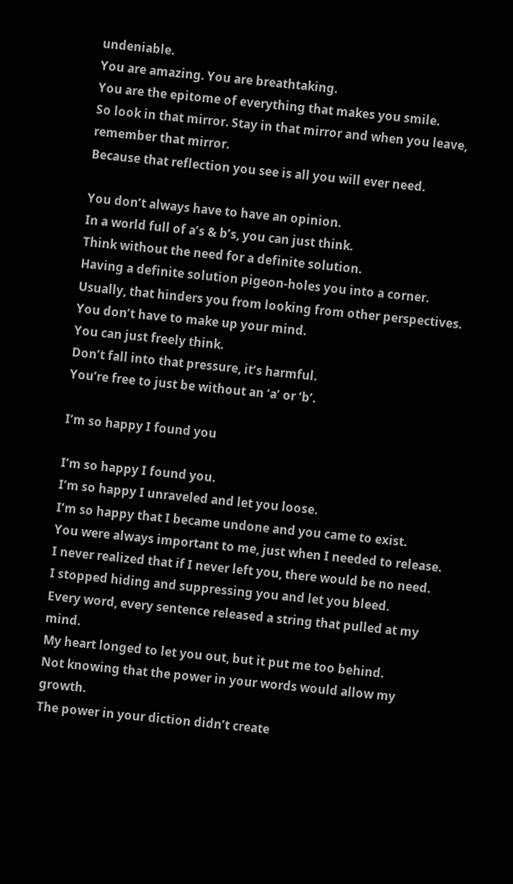undeniable.
You are amazing. You are breathtaking.
You are the epitome of everything that makes you smile.
So look in that mirror. Stay in that mirror and when you leave, remember that mirror.
Because that reflection you see is all you will ever need.

You don’t always have to have an opinion.
In a world full of a’s & b’s, you can just think.
Think without the need for a definite solution.
Having a definite solution pigeon-holes you into a corner.
Usually, that hinders you from looking from other perspectives.
You don’t have to make up your mind.
You can just freely think.
Don’t fall into that pressure, it’s harmful.
You’re free to just be without an ‘a’ or ‘b’.

I’m so happy I found you

I’m so happy I found you.
I’m so happy I unraveled and let you loose.
I’m so happy that I became undone and you came to exist.
You were always important to me, just when I needed to release.
I never realized that if I never left you, there would be no need.
I stopped hiding and suppressing you and let you bleed.
Every word, every sentence released a string that pulled at my mind.
My heart longed to let you out, but it put me too behind.
Not knowing that the power in your words would allow my growth.
The power in your diction didn’t create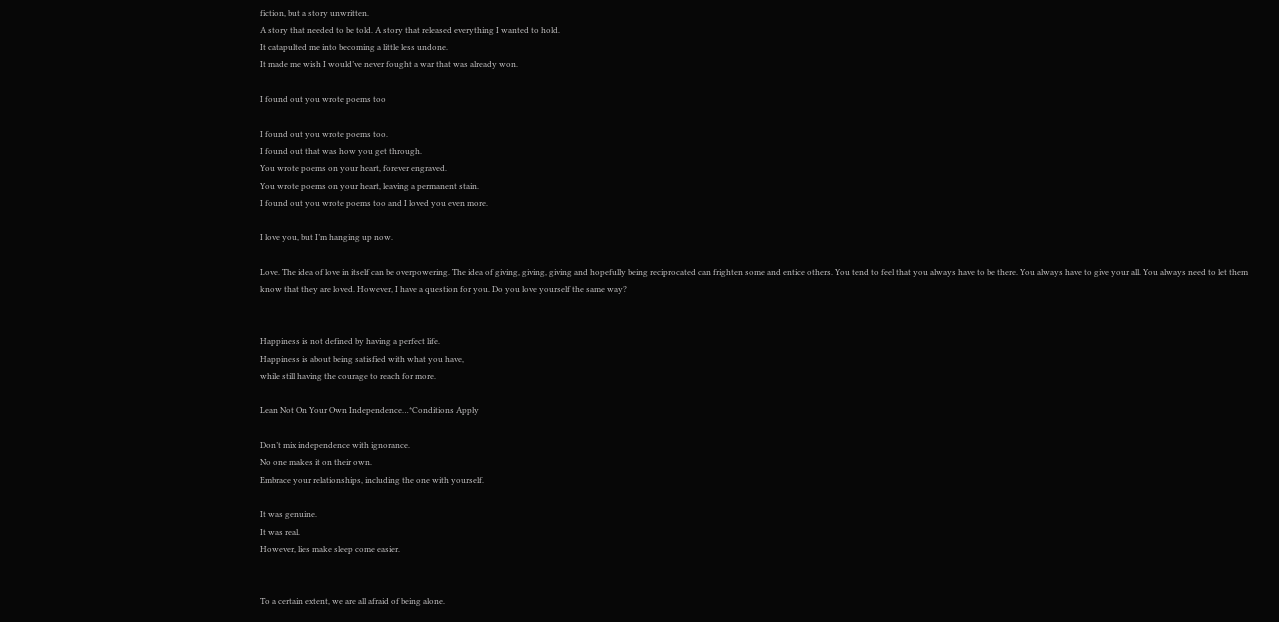fiction, but a story unwritten.
A story that needed to be told. A story that released everything I wanted to hold.
It catapulted me into becoming a little less undone.
It made me wish I would’ve never fought a war that was already won.

I found out you wrote poems too

I found out you wrote poems too.
I found out that was how you get through.
You wrote poems on your heart, forever engraved.
You wrote poems on your heart, leaving a permanent stain.
I found out you wrote poems too and I loved you even more.

I love you, but I’m hanging up now.

Love. The idea of love in itself can be overpowering. The idea of giving, giving, giving and hopefully being reciprocated can frighten some and entice others. You tend to feel that you always have to be there. You always have to give your all. You always need to let them know that they are loved. However, I have a question for you. Do you love yourself the same way?


Happiness is not defined by having a perfect life.
Happiness is about being satisfied with what you have,
while still having the courage to reach for more.

Lean Not On Your Own Independence…*Conditions Apply

Don’t mix independence with ignorance.
No one makes it on their own.
Embrace your relationships, including the one with yourself.

It was genuine.
It was real.
However, lies make sleep come easier.


To a certain extent, we are all afraid of being alone.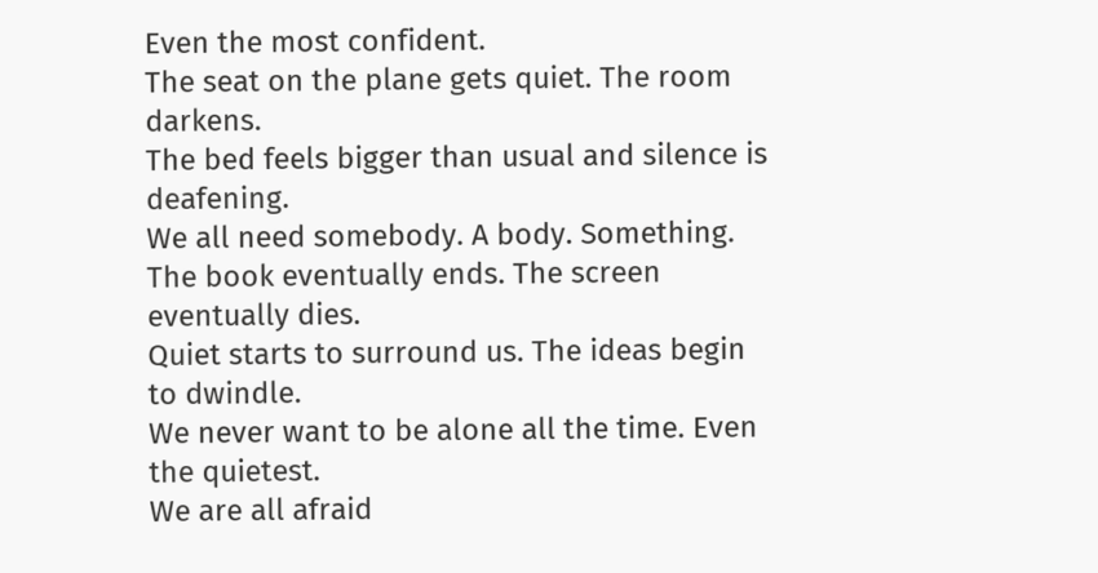Even the most confident.
The seat on the plane gets quiet. The room darkens.
The bed feels bigger than usual and silence is deafening.
We all need somebody. A body. Something.
The book eventually ends. The screen eventually dies.
Quiet starts to surround us. The ideas begin to dwindle.
We never want to be alone all the time. Even the quietest.
We are all afraid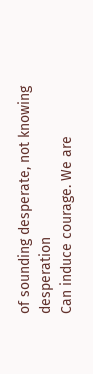of sounding desperate, not knowing desperation
Can induce courage. We are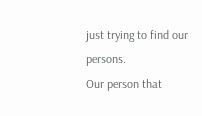just trying to find our persons.
Our person that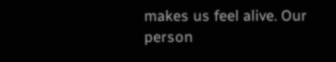makes us feel alive. Our person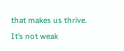that makes us thrive.
It’s not weak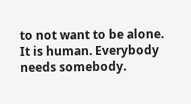to not want to be alone. It is human. Everybody needs somebody.